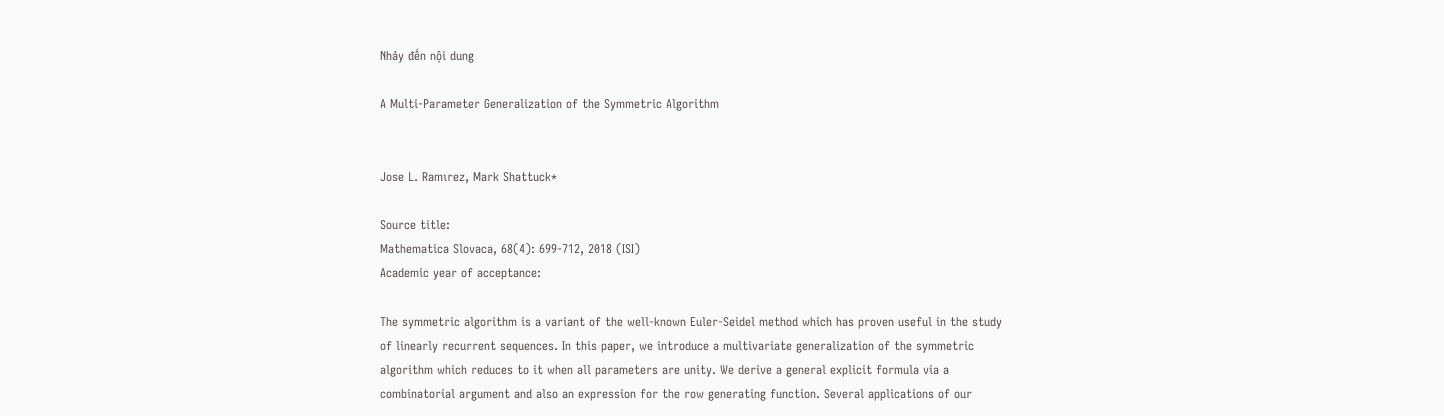Nhảy đến nội dung

A Multi-Parameter Generalization of the Symmetric Algorithm


Jose L. Ramırez, Mark Shattuck*

Source title:
Mathematica Slovaca, 68(4): 699-712, 2018 (ISI)
Academic year of acceptance:

The symmetric algorithm is a variant of the well-known Euler-Seidel method which has proven useful in the study of linearly recurrent sequences. In this paper, we introduce a multivariate generalization of the symmetric algorithm which reduces to it when all parameters are unity. We derive a general explicit formula via a combinatorial argument and also an expression for the row generating function. Several applications of our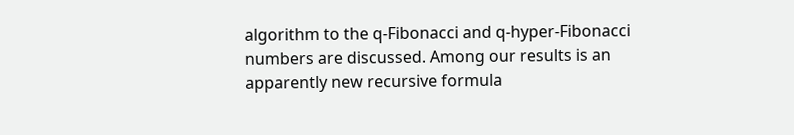algorithm to the q-Fibonacci and q-hyper-Fibonacci numbers are discussed. Among our results is an apparently new recursive formula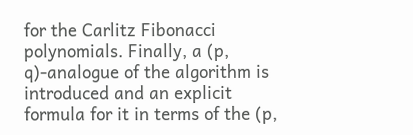for the Carlitz Fibonacci polynomials. Finally, a (p, q)-analogue of the algorithm is introduced and an explicit formula for it in terms of the (p,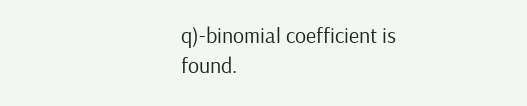q)-binomial coefficient is found.